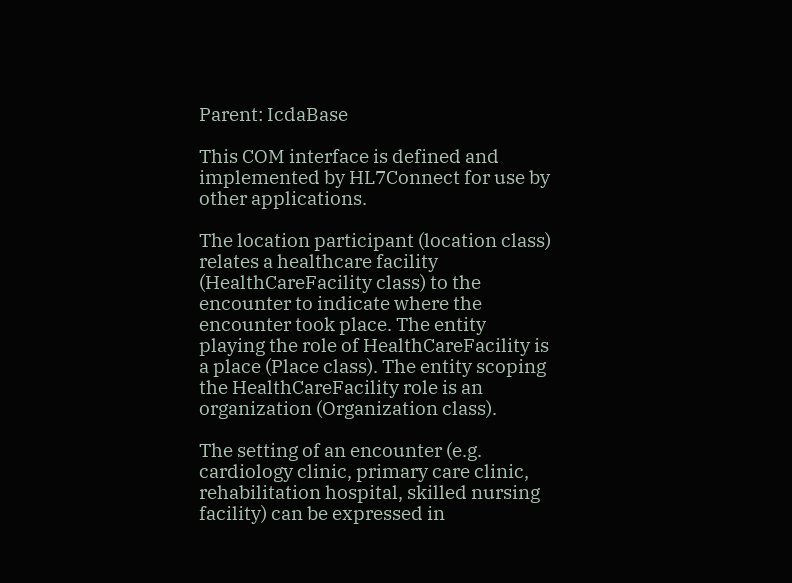Parent: IcdaBase

This COM interface is defined and implemented by HL7Connect for use by other applications.

The location participant (location class) relates a healthcare facility (HealthCareFacility class) to the encounter to indicate where the encounter took place. The entity playing the role of HealthCareFacility is a place (Place class). The entity scoping the HealthCareFacility role is an organization (Organization class).

The setting of an encounter (e.g. cardiology clinic, primary care clinic, rehabilitation hospital, skilled nursing facility) can be expressed in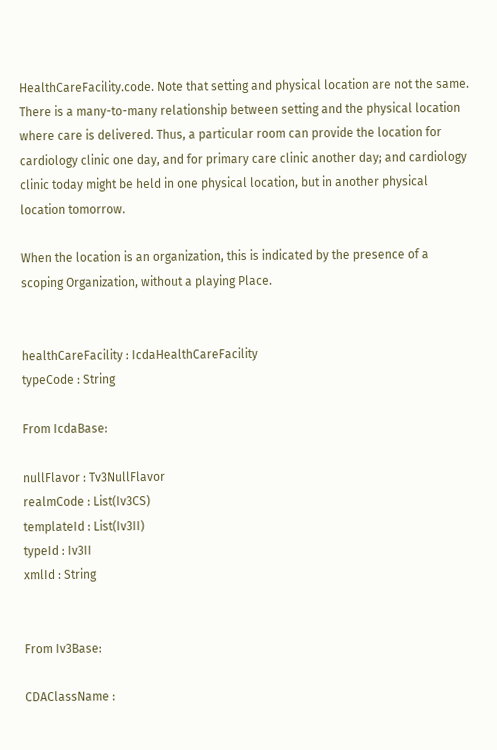HealthCareFacility.code. Note that setting and physical location are not the same. There is a many-to-many relationship between setting and the physical location where care is delivered. Thus, a particular room can provide the location for cardiology clinic one day, and for primary care clinic another day; and cardiology clinic today might be held in one physical location, but in another physical location tomorrow.

When the location is an organization, this is indicated by the presence of a scoping Organization, without a playing Place.


healthCareFacility : IcdaHealthCareFacility
typeCode : String

From IcdaBase:

nullFlavor : Tv3NullFlavor
realmCode : List(Iv3CS)
templateId : List(Iv3II)
typeId : Iv3II
xmlId : String


From Iv3Base:

CDAClassName :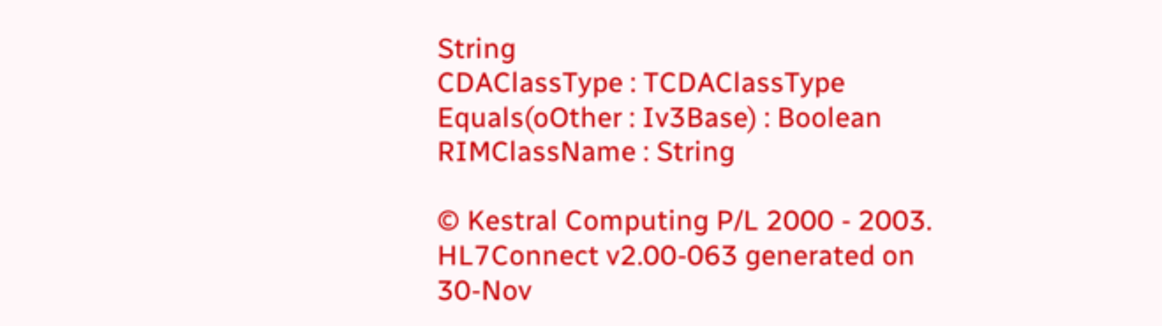String
CDAClassType : TCDAClassType
Equals(oOther : Iv3Base) : Boolean
RIMClassName : String

© Kestral Computing P/L 2000 - 2003. HL7Connect v2.00-063 generated on 30-Nov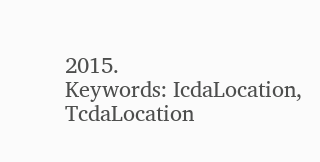2015.
Keywords: IcdaLocation, TcdaLocation